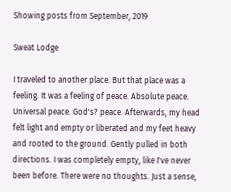Showing posts from September, 2019

Sweat Lodge

I traveled to another place. But that place was a feeling. It was a feeling of peace. Absolute peace. Universal peace. God's? peace. Afterwards, my head felt light and empty or liberated and my feet heavy and rooted to the ground. Gently pulled in both directions. I was completely empty, like I've never been before. There were no thoughts. Just a sense,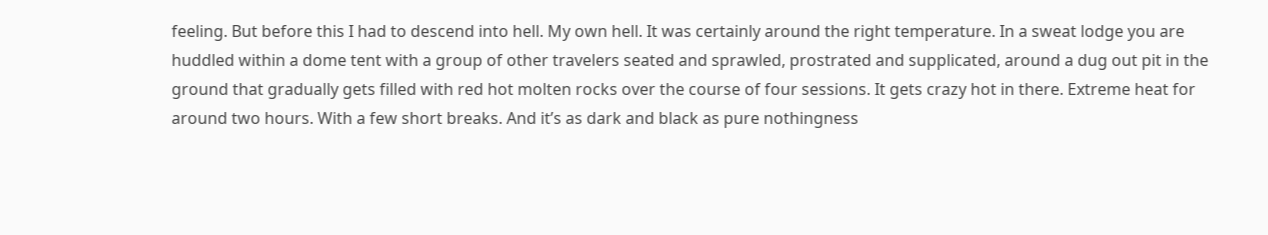feeling. But before this I had to descend into hell. My own hell. It was certainly around the right temperature. In a sweat lodge you are huddled within a dome tent with a group of other travelers seated and sprawled, prostrated and supplicated, around a dug out pit in the ground that gradually gets filled with red hot molten rocks over the course of four sessions. It gets crazy hot in there. Extreme heat for around two hours. With a few short breaks. And it’s as dark and black as pure nothingness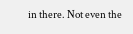in there. Not even the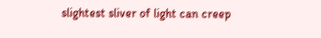slightest sliver of light can creep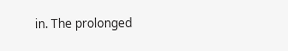in. The prolonged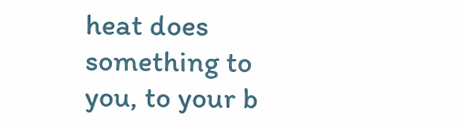heat does something to you, to your b